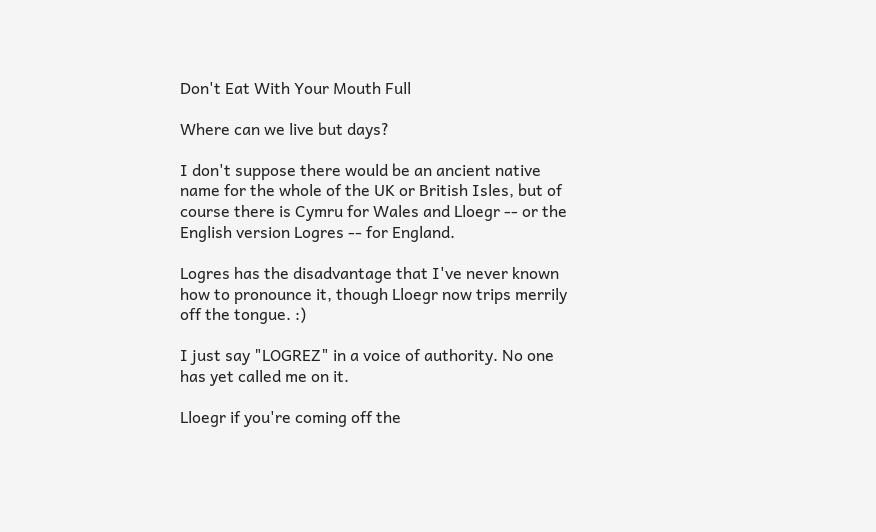Don't Eat With Your Mouth Full

Where can we live but days?

I don't suppose there would be an ancient native name for the whole of the UK or British Isles, but of course there is Cymru for Wales and Lloegr -- or the English version Logres -- for England.

Logres has the disadvantage that I've never known how to pronounce it, though Lloegr now trips merrily off the tongue. :)

I just say "LOGREZ" in a voice of authority. No one has yet called me on it.

Lloegr if you're coming off the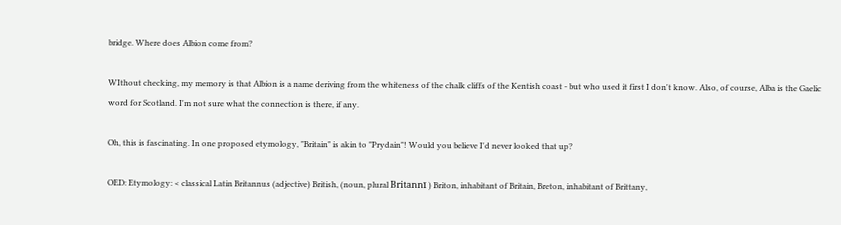bridge. Where does Albion come from?

WIthout checking, my memory is that Albion is a name deriving from the whiteness of the chalk cliffs of the Kentish coast - but who used it first I don't know. Also, of course, Alba is the Gaelic word for Scotland. I'm not sure what the connection is there, if any.

Oh, this is fascinating. In one proposed etymology, "Britain" is akin to "Prydain"! Would you believe I'd never looked that up?

OED: Etymology: < classical Latin Britannus (adjective) British, (noun, plural Britannī ) Briton, inhabitant of Britain, Breton, inhabitant of Brittany,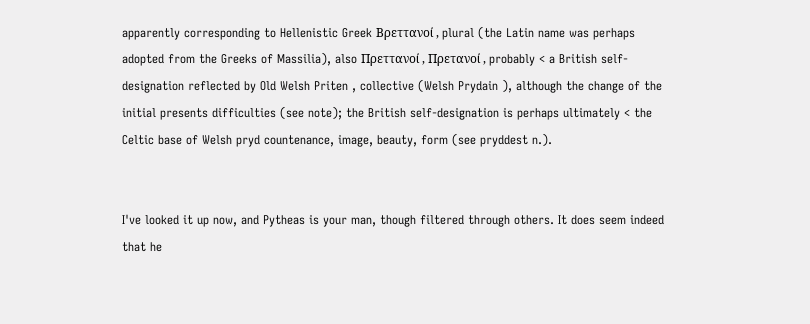apparently corresponding to Hellenistic Greek Βρεττανοί , plural (the Latin name was perhaps adopted from the Greeks of Massilia), also Πρεττανοί , Πρετανοί , probably < a British self-designation reflected by Old Welsh Priten , collective (Welsh Prydain ), although the change of the initial presents difficulties (see note); the British self-designation is perhaps ultimately < the Celtic base of Welsh pryd countenance, image, beauty, form (see pryddest n.).


I've looked it up now, and Pytheas is your man, though filtered through others. It does seem indeed that he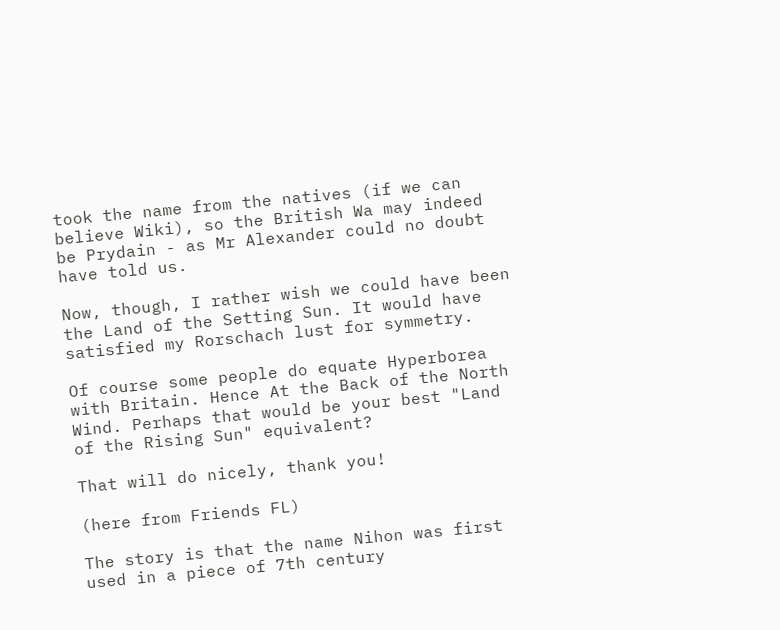took the name from the natives (if we can believe Wiki), so the British Wa may indeed be Prydain - as Mr Alexander could no doubt have told us.

Now, though, I rather wish we could have been the Land of the Setting Sun. It would have satisfied my Rorschach lust for symmetry.

Of course some people do equate Hyperborea with Britain. Hence At the Back of the North Wind. Perhaps that would be your best "Land of the Rising Sun" equivalent?

That will do nicely, thank you!

(here from Friends FL)

The story is that the name Nihon was first used in a piece of 7th century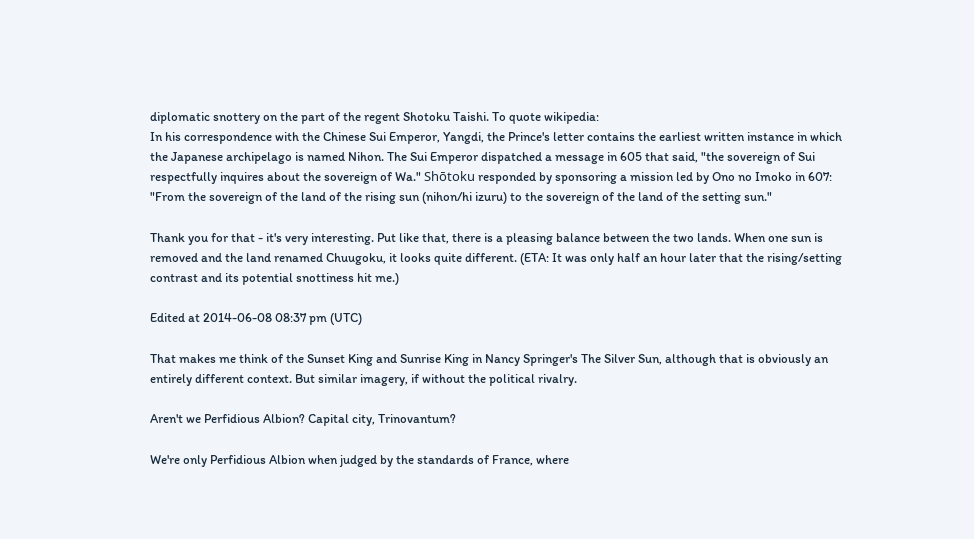diplomatic snottery on the part of the regent Shotoku Taishi. To quote wikipedia:
In his correspondence with the Chinese Sui Emperor, Yangdi, the Prince's letter contains the earliest written instance in which the Japanese archipelago is named Nihon. The Sui Emperor dispatched a message in 605 that said, "the sovereign of Sui respectfully inquires about the sovereign of Wa." Shōtoku responded by sponsoring a mission led by Ono no Imoko in 607: "From the sovereign of the land of the rising sun (nihon/hi izuru) to the sovereign of the land of the setting sun."

Thank you for that - it's very interesting. Put like that, there is a pleasing balance between the two lands. When one sun is removed and the land renamed Chuugoku, it looks quite different. (ETA: It was only half an hour later that the rising/setting contrast and its potential snottiness hit me.)

Edited at 2014-06-08 08:37 pm (UTC)

That makes me think of the Sunset King and Sunrise King in Nancy Springer's The Silver Sun, although that is obviously an entirely different context. But similar imagery, if without the political rivalry.

Aren't we Perfidious Albion? Capital city, Trinovantum?

We're only Perfidious Albion when judged by the standards of France, where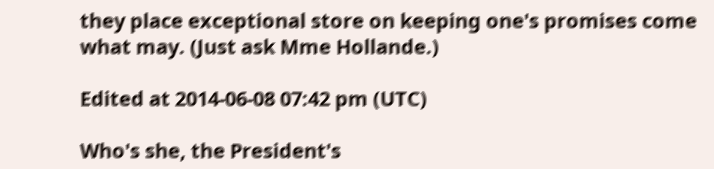they place exceptional store on keeping one's promises come what may. (Just ask Mme Hollande.)

Edited at 2014-06-08 07:42 pm (UTC)

Who's she, the President's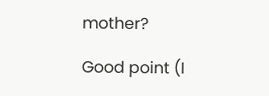mother?

Good point (I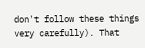don't follow these things very carefully). That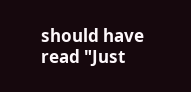should have read "Just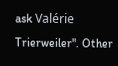ask Valérie Trierweiler". Other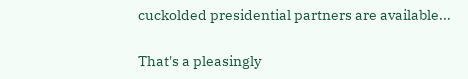cuckolded presidential partners are available...

That's a pleasingly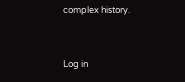complex history.


Log in